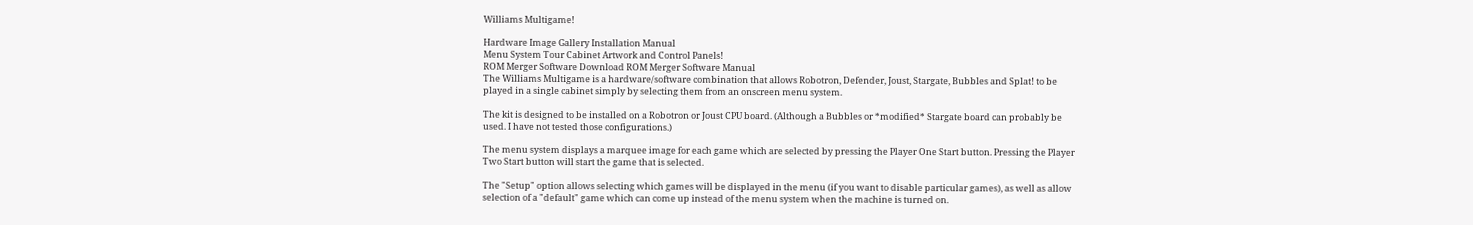Williams Multigame!

Hardware Image Gallery Installation Manual
Menu System Tour Cabinet Artwork and Control Panels!
ROM Merger Software Download ROM Merger Software Manual
The Williams Multigame is a hardware/software combination that allows Robotron, Defender, Joust, Stargate, Bubbles and Splat! to be played in a single cabinet simply by selecting them from an onscreen menu system.

The kit is designed to be installed on a Robotron or Joust CPU board. (Although a Bubbles or *modified* Stargate board can probably be used. I have not tested those configurations.)

The menu system displays a marquee image for each game which are selected by pressing the Player One Start button. Pressing the Player Two Start button will start the game that is selected.

The "Setup" option allows selecting which games will be displayed in the menu (if you want to disable particular games), as well as allow selection of a "default" game which can come up instead of the menu system when the machine is turned on.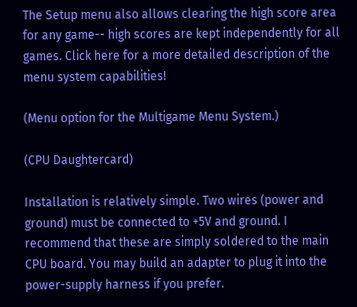The Setup menu also allows clearing the high score area for any game-- high scores are kept independently for all games. Click here for a more detailed description of the menu system capabilities!

(Menu option for the Multigame Menu System.)

(CPU Daughtercard)

Installation is relatively simple. Two wires (power and ground) must be connected to +5V and ground. I recommend that these are simply soldered to the main CPU board. You may build an adapter to plug it into the power-supply harness if you prefer.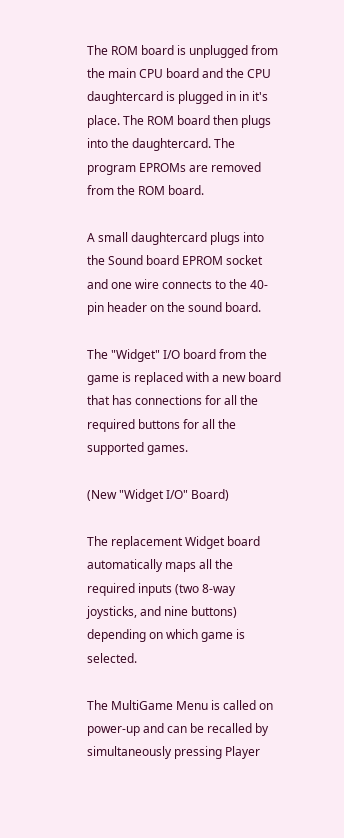The ROM board is unplugged from the main CPU board and the CPU daughtercard is plugged in in it's place. The ROM board then plugs into the daughtercard. The program EPROMs are removed from the ROM board.

A small daughtercard plugs into the Sound board EPROM socket and one wire connects to the 40-pin header on the sound board.

The "Widget" I/O board from the game is replaced with a new board that has connections for all the required buttons for all the supported games.

(New "Widget I/O" Board)

The replacement Widget board automatically maps all the required inputs (two 8-way joysticks, and nine buttons) depending on which game is selected.

The MultiGame Menu is called on power-up and can be recalled by simultaneously pressing Player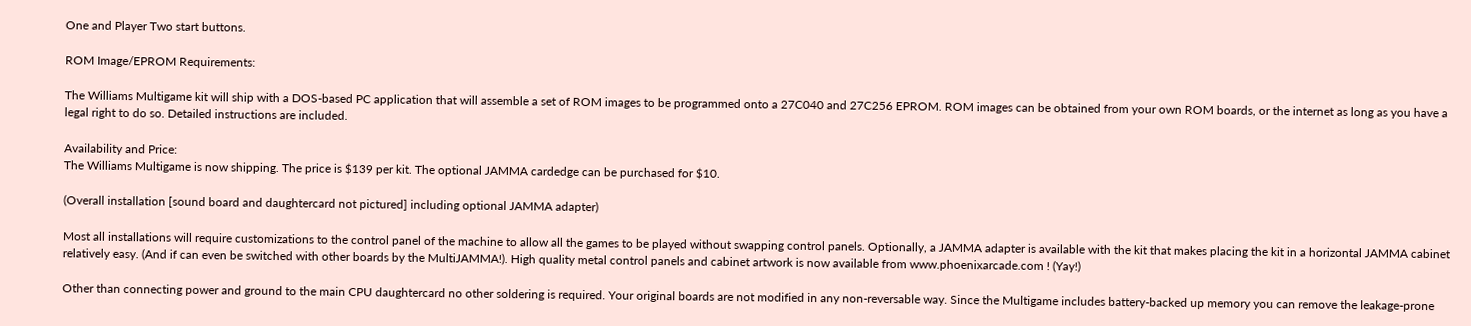One and Player Two start buttons.

ROM Image/EPROM Requirements:

The Williams Multigame kit will ship with a DOS-based PC application that will assemble a set of ROM images to be programmed onto a 27C040 and 27C256 EPROM. ROM images can be obtained from your own ROM boards, or the internet as long as you have a legal right to do so. Detailed instructions are included.

Availability and Price:
The Williams Multigame is now shipping. The price is $139 per kit. The optional JAMMA cardedge can be purchased for $10.

(Overall installation [sound board and daughtercard not pictured] including optional JAMMA adapter)

Most all installations will require customizations to the control panel of the machine to allow all the games to be played without swapping control panels. Optionally, a JAMMA adapter is available with the kit that makes placing the kit in a horizontal JAMMA cabinet relatively easy. (And if can even be switched with other boards by the MultiJAMMA!). High quality metal control panels and cabinet artwork is now available from www.phoenixarcade.com ! (Yay!)

Other than connecting power and ground to the main CPU daughtercard no other soldering is required. Your original boards are not modified in any non-reversable way. Since the Multigame includes battery-backed up memory you can remove the leakage-prone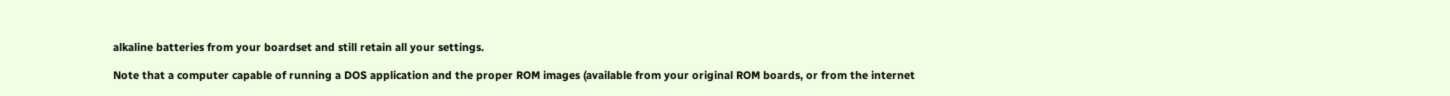alkaline batteries from your boardset and still retain all your settings.

Note that a computer capable of running a DOS application and the proper ROM images (available from your original ROM boards, or from the internet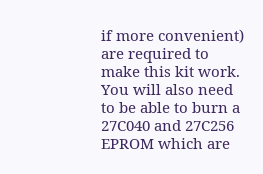if more convenient) are required to make this kit work. You will also need to be able to burn a 27C040 and 27C256 EPROM which are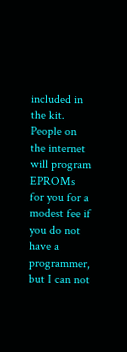included in the kit. People on the internet will program EPROMs for you for a modest fee if you do not have a programmer, but I can not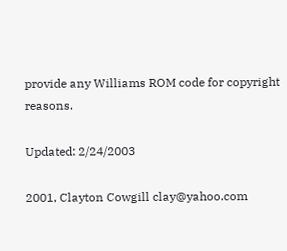provide any Williams ROM code for copyright reasons.

Updated: 2/24/2003

2001, Clayton Cowgill clay@yahoo.com